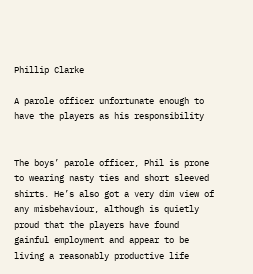Phillip Clarke

A parole officer unfortunate enough to have the players as his responsibility


The boys’ parole officer, Phil is prone to wearing nasty ties and short sleeved shirts. He’s also got a very dim view of any misbehaviour, although is quietly proud that the players have found gainful employment and appear to be living a reasonably productive life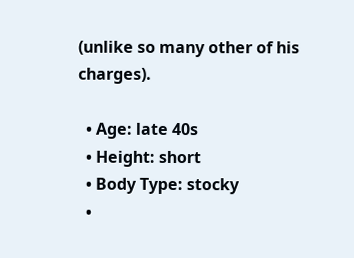(unlike so many other of his charges).

  • Age: late 40s
  • Height: short
  • Body Type: stocky
  •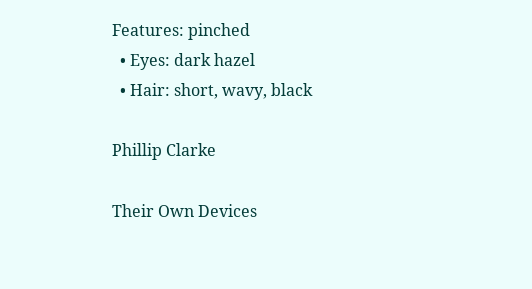Features: pinched
  • Eyes: dark hazel
  • Hair: short, wavy, black

Phillip Clarke

Their Own Devices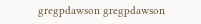gregpdawson gregpdawson